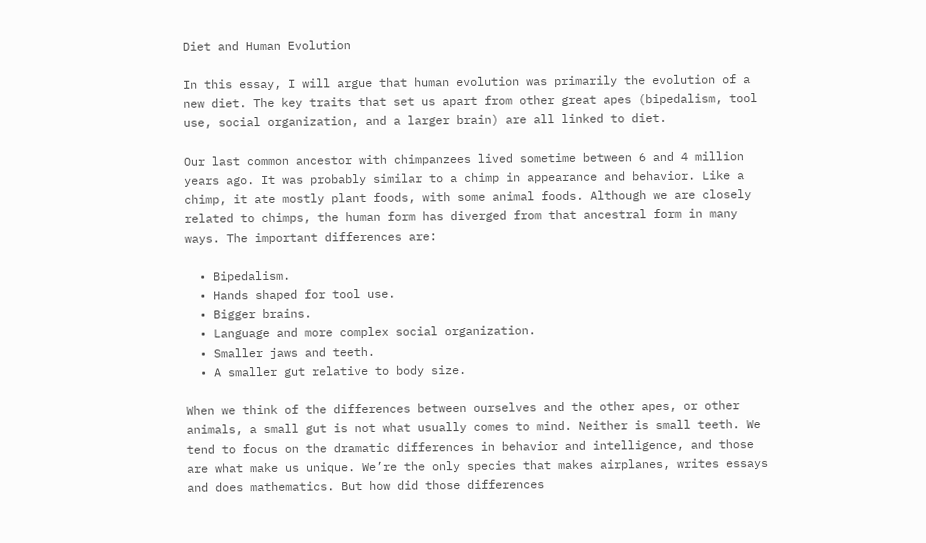Diet and Human Evolution

In this essay, I will argue that human evolution was primarily the evolution of a new diet. The key traits that set us apart from other great apes (bipedalism, tool use, social organization, and a larger brain) are all linked to diet.

Our last common ancestor with chimpanzees lived sometime between 6 and 4 million years ago. It was probably similar to a chimp in appearance and behavior. Like a chimp, it ate mostly plant foods, with some animal foods. Although we are closely related to chimps, the human form has diverged from that ancestral form in many ways. The important differences are:

  • Bipedalism.
  • Hands shaped for tool use.
  • Bigger brains.
  • Language and more complex social organization.
  • Smaller jaws and teeth.
  • A smaller gut relative to body size.

When we think of the differences between ourselves and the other apes, or other animals, a small gut is not what usually comes to mind. Neither is small teeth. We tend to focus on the dramatic differences in behavior and intelligence, and those are what make us unique. We’re the only species that makes airplanes, writes essays and does mathematics. But how did those differences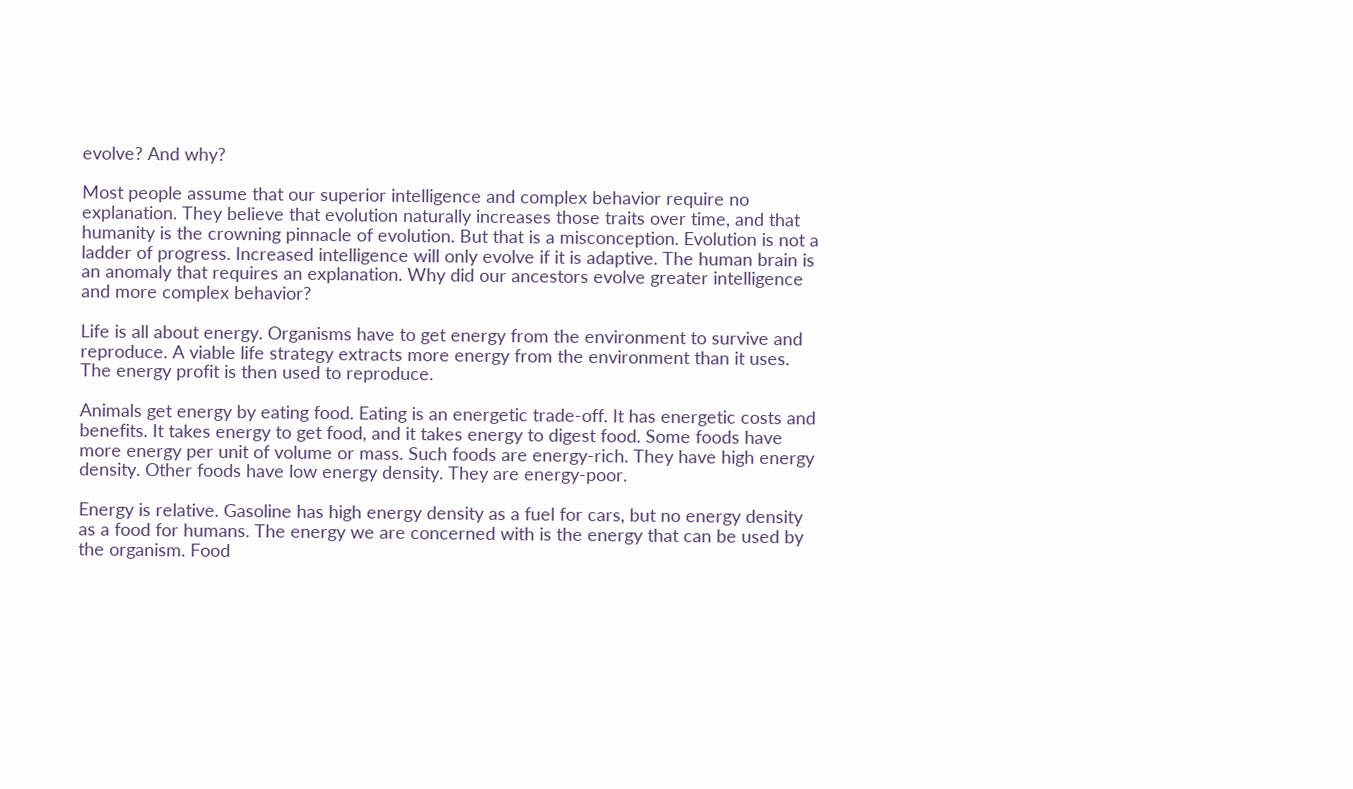evolve? And why?

Most people assume that our superior intelligence and complex behavior require no explanation. They believe that evolution naturally increases those traits over time, and that humanity is the crowning pinnacle of evolution. But that is a misconception. Evolution is not a ladder of progress. Increased intelligence will only evolve if it is adaptive. The human brain is an anomaly that requires an explanation. Why did our ancestors evolve greater intelligence and more complex behavior?

Life is all about energy. Organisms have to get energy from the environment to survive and reproduce. A viable life strategy extracts more energy from the environment than it uses. The energy profit is then used to reproduce.

Animals get energy by eating food. Eating is an energetic trade-off. It has energetic costs and benefits. It takes energy to get food, and it takes energy to digest food. Some foods have more energy per unit of volume or mass. Such foods are energy-rich. They have high energy density. Other foods have low energy density. They are energy-poor.

Energy is relative. Gasoline has high energy density as a fuel for cars, but no energy density as a food for humans. The energy we are concerned with is the energy that can be used by the organism. Food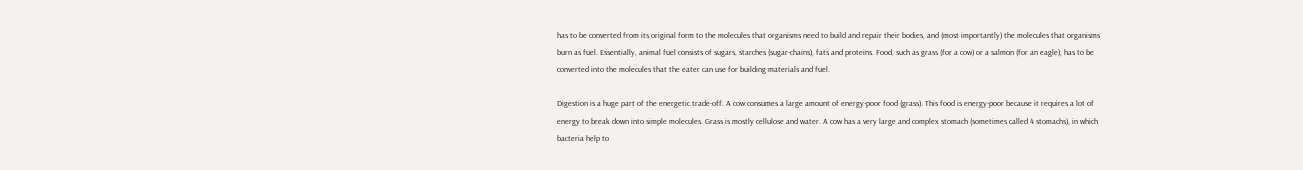has to be converted from its original form to the molecules that organisms need to build and repair their bodies, and (most importantly) the molecules that organisms burn as fuel. Essentially, animal fuel consists of sugars, starches (sugar-chains), fats and proteins. Food, such as grass (for a cow) or a salmon (for an eagle), has to be converted into the molecules that the eater can use for building materials and fuel.

Digestion is a huge part of the energetic trade-off. A cow consumes a large amount of energy-poor food (grass). This food is energy-poor because it requires a lot of energy to break down into simple molecules. Grass is mostly cellulose and water. A cow has a very large and complex stomach (sometimes called 4 stomachs), in which bacteria help to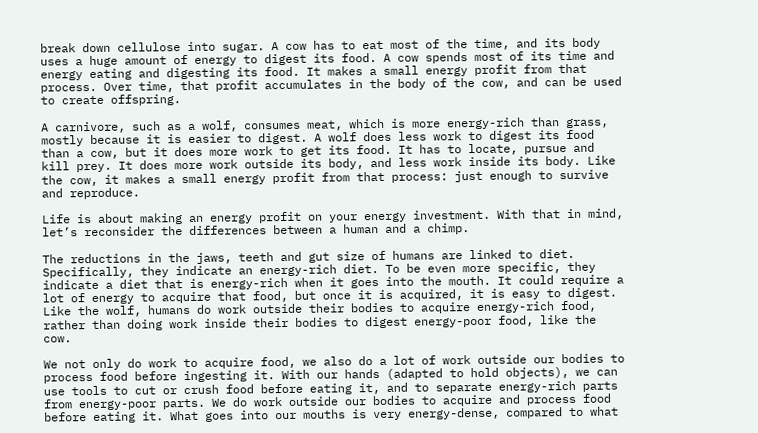break down cellulose into sugar. A cow has to eat most of the time, and its body uses a huge amount of energy to digest its food. A cow spends most of its time and energy eating and digesting its food. It makes a small energy profit from that process. Over time, that profit accumulates in the body of the cow, and can be used to create offspring.

A carnivore, such as a wolf, consumes meat, which is more energy-rich than grass, mostly because it is easier to digest. A wolf does less work to digest its food than a cow, but it does more work to get its food. It has to locate, pursue and kill prey. It does more work outside its body, and less work inside its body. Like the cow, it makes a small energy profit from that process: just enough to survive and reproduce.

Life is about making an energy profit on your energy investment. With that in mind, let’s reconsider the differences between a human and a chimp.

The reductions in the jaws, teeth and gut size of humans are linked to diet. Specifically, they indicate an energy-rich diet. To be even more specific, they indicate a diet that is energy-rich when it goes into the mouth. It could require a lot of energy to acquire that food, but once it is acquired, it is easy to digest. Like the wolf, humans do work outside their bodies to acquire energy-rich food, rather than doing work inside their bodies to digest energy-poor food, like the cow.

We not only do work to acquire food, we also do a lot of work outside our bodies to process food before ingesting it. With our hands (adapted to hold objects), we can use tools to cut or crush food before eating it, and to separate energy-rich parts from energy-poor parts. We do work outside our bodies to acquire and process food before eating it. What goes into our mouths is very energy-dense, compared to what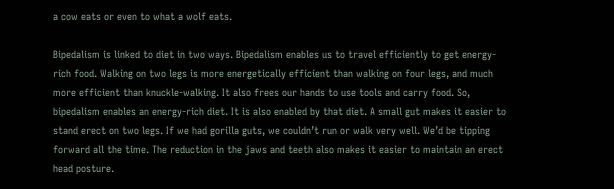a cow eats or even to what a wolf eats.

Bipedalism is linked to diet in two ways. Bipedalism enables us to travel efficiently to get energy-rich food. Walking on two legs is more energetically efficient than walking on four legs, and much more efficient than knuckle-walking. It also frees our hands to use tools and carry food. So, bipedalism enables an energy-rich diet. It is also enabled by that diet. A small gut makes it easier to stand erect on two legs. If we had gorilla guts, we couldn’t run or walk very well. We’d be tipping forward all the time. The reduction in the jaws and teeth also makes it easier to maintain an erect head posture.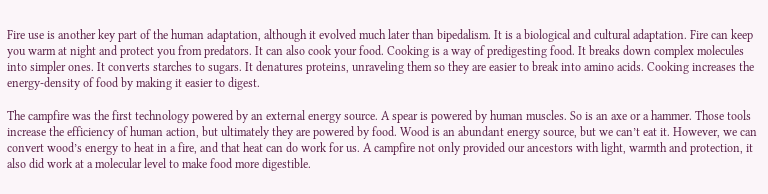Fire use is another key part of the human adaptation, although it evolved much later than bipedalism. It is a biological and cultural adaptation. Fire can keep you warm at night and protect you from predators. It can also cook your food. Cooking is a way of predigesting food. It breaks down complex molecules into simpler ones. It converts starches to sugars. It denatures proteins, unraveling them so they are easier to break into amino acids. Cooking increases the energy-density of food by making it easier to digest.

The campfire was the first technology powered by an external energy source. A spear is powered by human muscles. So is an axe or a hammer. Those tools increase the efficiency of human action, but ultimately they are powered by food. Wood is an abundant energy source, but we can’t eat it. However, we can convert wood’s energy to heat in a fire, and that heat can do work for us. A campfire not only provided our ancestors with light, warmth and protection, it also did work at a molecular level to make food more digestible.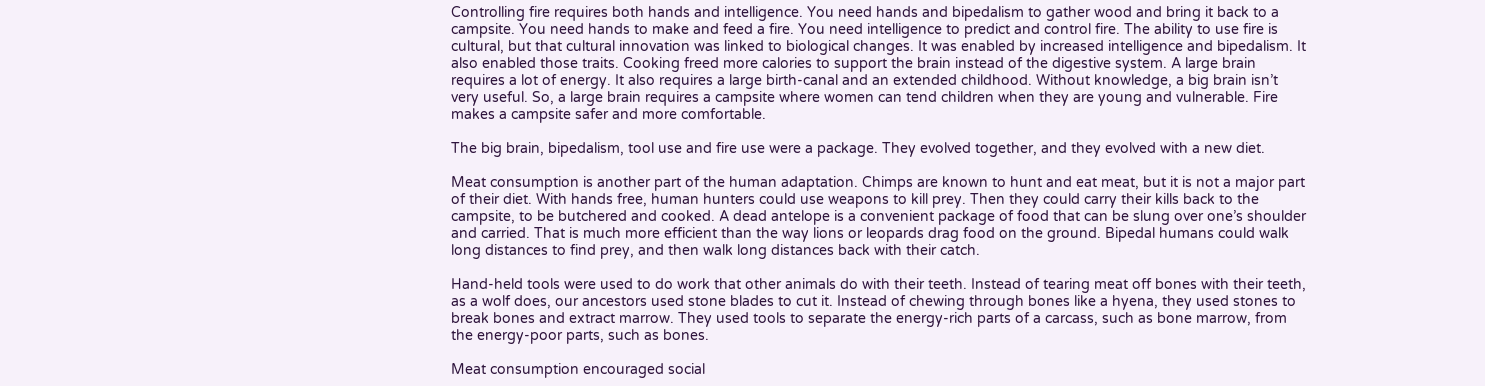Controlling fire requires both hands and intelligence. You need hands and bipedalism to gather wood and bring it back to a campsite. You need hands to make and feed a fire. You need intelligence to predict and control fire. The ability to use fire is cultural, but that cultural innovation was linked to biological changes. It was enabled by increased intelligence and bipedalism. It also enabled those traits. Cooking freed more calories to support the brain instead of the digestive system. A large brain requires a lot of energy. It also requires a large birth-canal and an extended childhood. Without knowledge, a big brain isn’t very useful. So, a large brain requires a campsite where women can tend children when they are young and vulnerable. Fire makes a campsite safer and more comfortable.

The big brain, bipedalism, tool use and fire use were a package. They evolved together, and they evolved with a new diet.

Meat consumption is another part of the human adaptation. Chimps are known to hunt and eat meat, but it is not a major part of their diet. With hands free, human hunters could use weapons to kill prey. Then they could carry their kills back to the campsite, to be butchered and cooked. A dead antelope is a convenient package of food that can be slung over one’s shoulder and carried. That is much more efficient than the way lions or leopards drag food on the ground. Bipedal humans could walk long distances to find prey, and then walk long distances back with their catch.

Hand-held tools were used to do work that other animals do with their teeth. Instead of tearing meat off bones with their teeth, as a wolf does, our ancestors used stone blades to cut it. Instead of chewing through bones like a hyena, they used stones to break bones and extract marrow. They used tools to separate the energy-rich parts of a carcass, such as bone marrow, from the energy-poor parts, such as bones.

Meat consumption encouraged social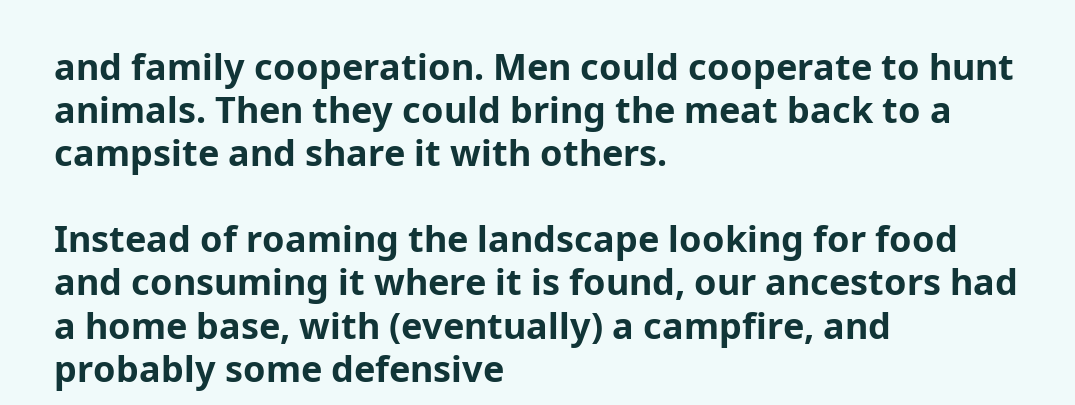and family cooperation. Men could cooperate to hunt animals. Then they could bring the meat back to a campsite and share it with others.

Instead of roaming the landscape looking for food and consuming it where it is found, our ancestors had a home base, with (eventually) a campfire, and probably some defensive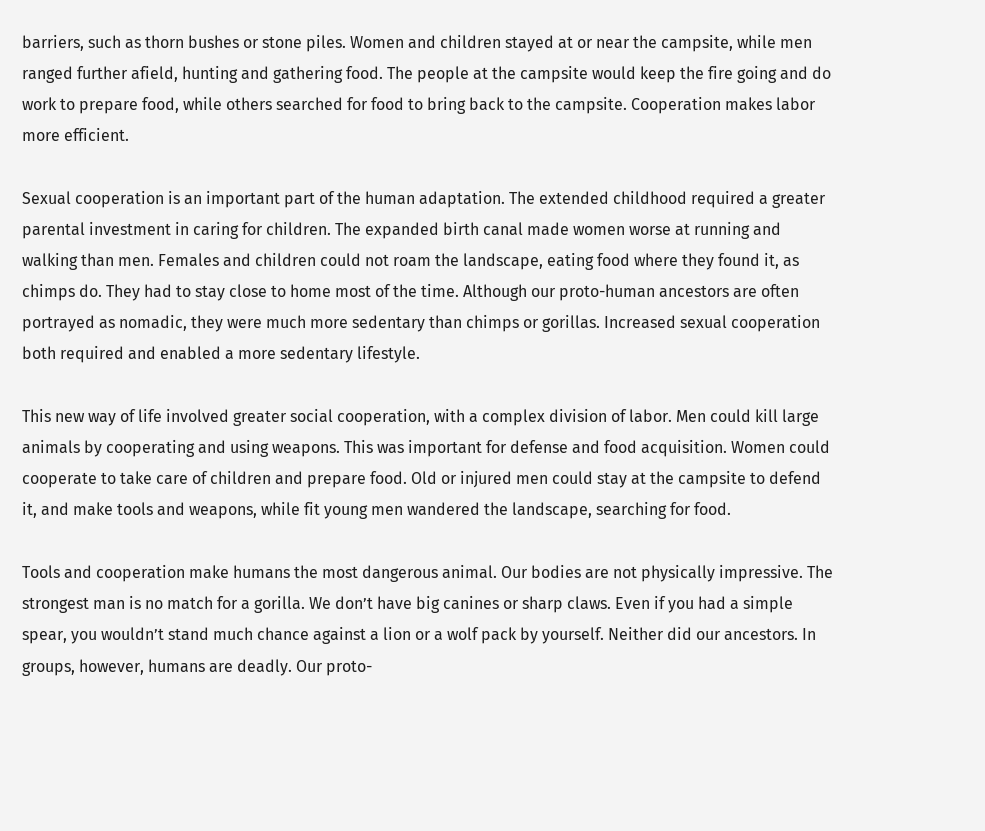barriers, such as thorn bushes or stone piles. Women and children stayed at or near the campsite, while men ranged further afield, hunting and gathering food. The people at the campsite would keep the fire going and do work to prepare food, while others searched for food to bring back to the campsite. Cooperation makes labor more efficient.

Sexual cooperation is an important part of the human adaptation. The extended childhood required a greater parental investment in caring for children. The expanded birth canal made women worse at running and walking than men. Females and children could not roam the landscape, eating food where they found it, as chimps do. They had to stay close to home most of the time. Although our proto-human ancestors are often portrayed as nomadic, they were much more sedentary than chimps or gorillas. Increased sexual cooperation both required and enabled a more sedentary lifestyle.

This new way of life involved greater social cooperation, with a complex division of labor. Men could kill large animals by cooperating and using weapons. This was important for defense and food acquisition. Women could cooperate to take care of children and prepare food. Old or injured men could stay at the campsite to defend it, and make tools and weapons, while fit young men wandered the landscape, searching for food.

Tools and cooperation make humans the most dangerous animal. Our bodies are not physically impressive. The strongest man is no match for a gorilla. We don’t have big canines or sharp claws. Even if you had a simple spear, you wouldn’t stand much chance against a lion or a wolf pack by yourself. Neither did our ancestors. In groups, however, humans are deadly. Our proto-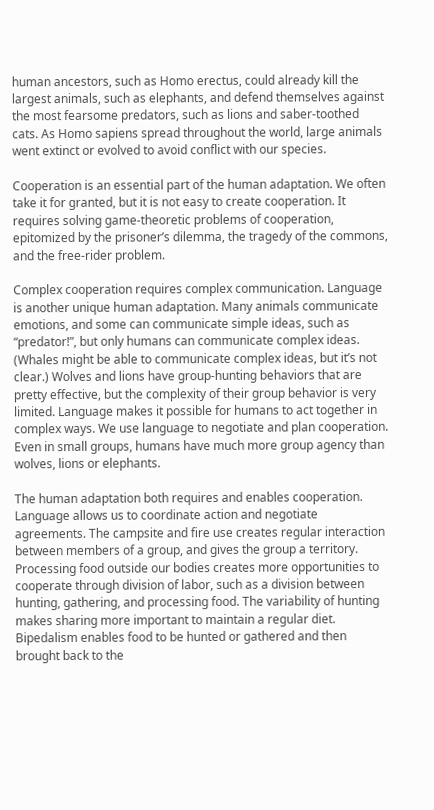human ancestors, such as Homo erectus, could already kill the largest animals, such as elephants, and defend themselves against the most fearsome predators, such as lions and saber-toothed cats. As Homo sapiens spread throughout the world, large animals went extinct or evolved to avoid conflict with our species.

Cooperation is an essential part of the human adaptation. We often take it for granted, but it is not easy to create cooperation. It requires solving game-theoretic problems of cooperation, epitomized by the prisoner’s dilemma, the tragedy of the commons, and the free-rider problem.

Complex cooperation requires complex communication. Language is another unique human adaptation. Many animals communicate emotions, and some can communicate simple ideas, such as “predator!”, but only humans can communicate complex ideas. (Whales might be able to communicate complex ideas, but it’s not clear.) Wolves and lions have group-hunting behaviors that are pretty effective, but the complexity of their group behavior is very limited. Language makes it possible for humans to act together in complex ways. We use language to negotiate and plan cooperation. Even in small groups, humans have much more group agency than wolves, lions or elephants.

The human adaptation both requires and enables cooperation. Language allows us to coordinate action and negotiate agreements. The campsite and fire use creates regular interaction between members of a group, and gives the group a territory. Processing food outside our bodies creates more opportunities to cooperate through division of labor, such as a division between hunting, gathering, and processing food. The variability of hunting makes sharing more important to maintain a regular diet. Bipedalism enables food to be hunted or gathered and then brought back to the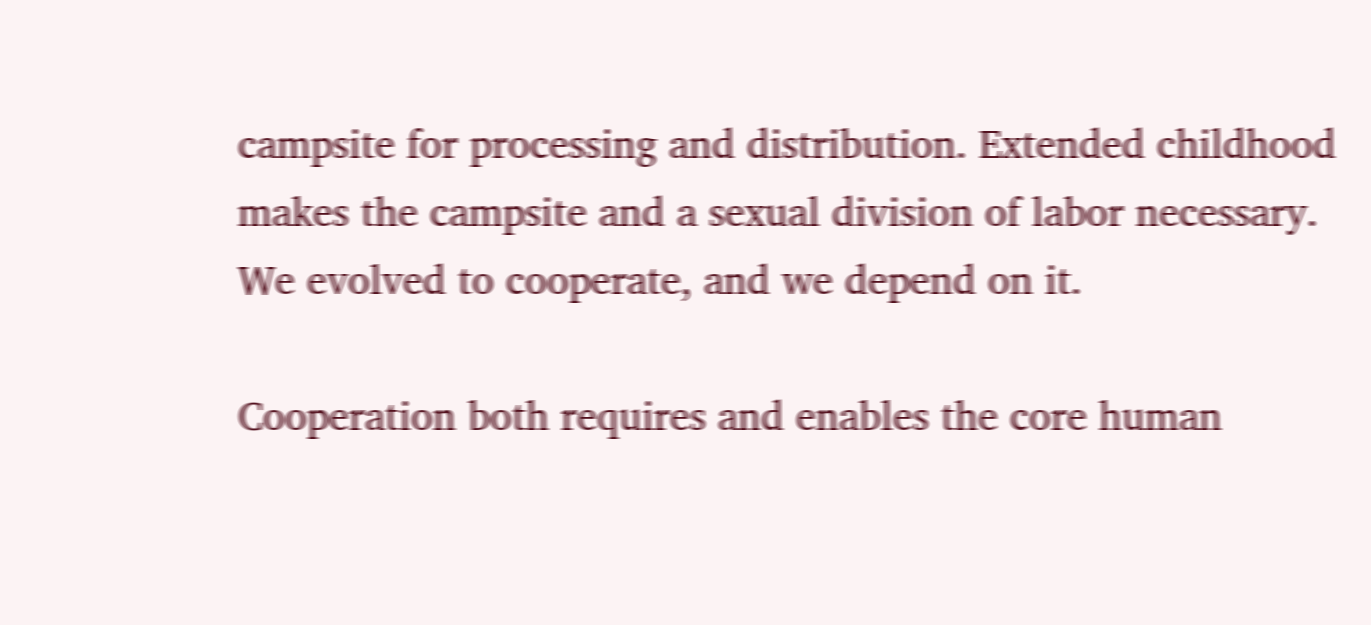campsite for processing and distribution. Extended childhood makes the campsite and a sexual division of labor necessary. We evolved to cooperate, and we depend on it.

Cooperation both requires and enables the core human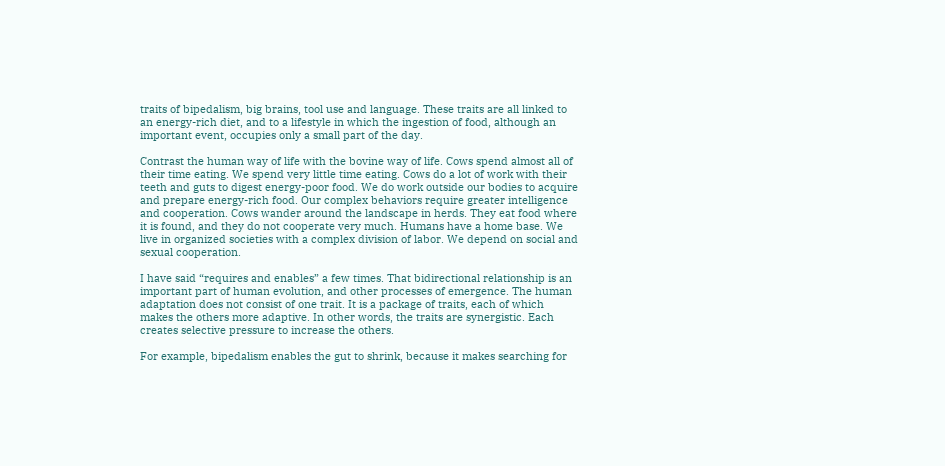traits of bipedalism, big brains, tool use and language. These traits are all linked to an energy-rich diet, and to a lifestyle in which the ingestion of food, although an important event, occupies only a small part of the day.

Contrast the human way of life with the bovine way of life. Cows spend almost all of their time eating. We spend very little time eating. Cows do a lot of work with their teeth and guts to digest energy-poor food. We do work outside our bodies to acquire and prepare energy-rich food. Our complex behaviors require greater intelligence and cooperation. Cows wander around the landscape in herds. They eat food where it is found, and they do not cooperate very much. Humans have a home base. We live in organized societies with a complex division of labor. We depend on social and sexual cooperation.

I have said “requires and enables” a few times. That bidirectional relationship is an important part of human evolution, and other processes of emergence. The human adaptation does not consist of one trait. It is a package of traits, each of which makes the others more adaptive. In other words, the traits are synergistic. Each creates selective pressure to increase the others.

For example, bipedalism enables the gut to shrink, because it makes searching for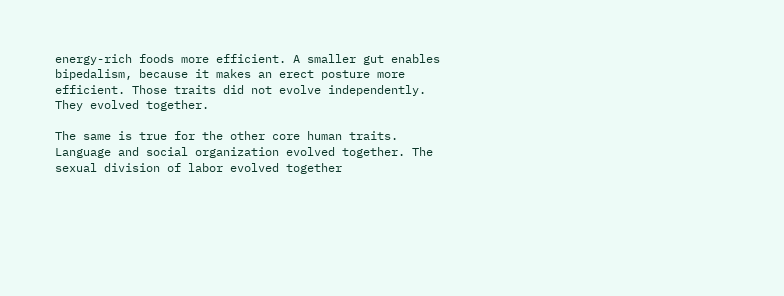energy-rich foods more efficient. A smaller gut enables bipedalism, because it makes an erect posture more efficient. Those traits did not evolve independently. They evolved together.

The same is true for the other core human traits. Language and social organization evolved together. The sexual division of labor evolved together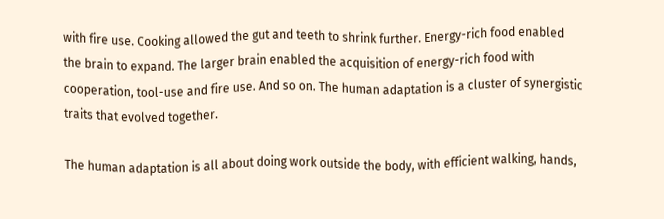with fire use. Cooking allowed the gut and teeth to shrink further. Energy-rich food enabled the brain to expand. The larger brain enabled the acquisition of energy-rich food with cooperation, tool-use and fire use. And so on. The human adaptation is a cluster of synergistic traits that evolved together.

The human adaptation is all about doing work outside the body, with efficient walking, hands,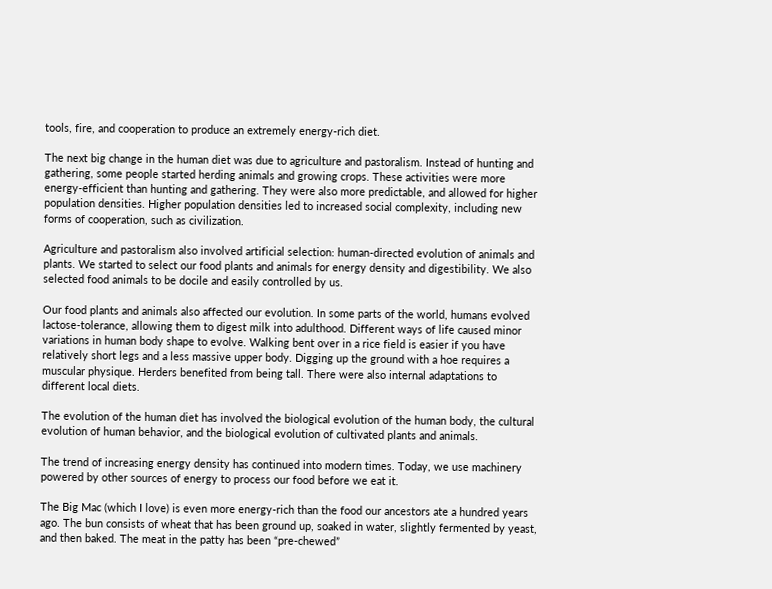tools, fire, and cooperation to produce an extremely energy-rich diet.

The next big change in the human diet was due to agriculture and pastoralism. Instead of hunting and gathering, some people started herding animals and growing crops. These activities were more energy-efficient than hunting and gathering. They were also more predictable, and allowed for higher population densities. Higher population densities led to increased social complexity, including new forms of cooperation, such as civilization.

Agriculture and pastoralism also involved artificial selection: human-directed evolution of animals and plants. We started to select our food plants and animals for energy density and digestibility. We also selected food animals to be docile and easily controlled by us.

Our food plants and animals also affected our evolution. In some parts of the world, humans evolved lactose-tolerance, allowing them to digest milk into adulthood. Different ways of life caused minor variations in human body shape to evolve. Walking bent over in a rice field is easier if you have relatively short legs and a less massive upper body. Digging up the ground with a hoe requires a muscular physique. Herders benefited from being tall. There were also internal adaptations to different local diets.

The evolution of the human diet has involved the biological evolution of the human body, the cultural evolution of human behavior, and the biological evolution of cultivated plants and animals.

The trend of increasing energy density has continued into modern times. Today, we use machinery powered by other sources of energy to process our food before we eat it.

The Big Mac (which I love) is even more energy-rich than the food our ancestors ate a hundred years ago. The bun consists of wheat that has been ground up, soaked in water, slightly fermented by yeast, and then baked. The meat in the patty has been “pre-chewed”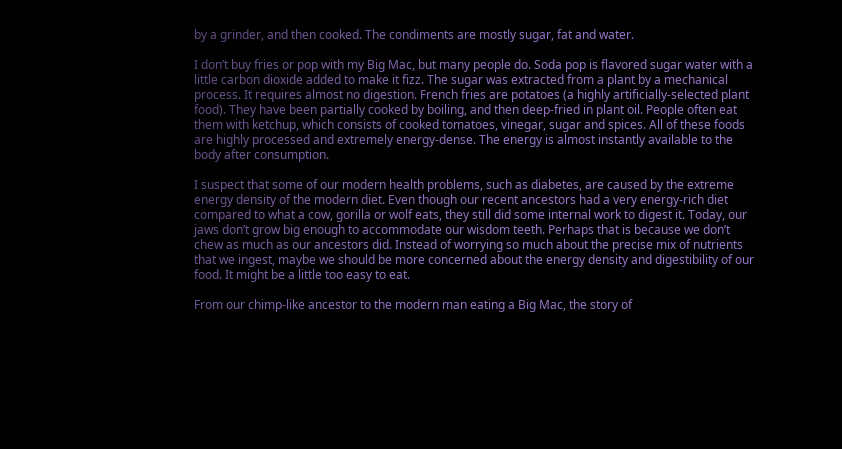by a grinder, and then cooked. The condiments are mostly sugar, fat and water.

I don’t buy fries or pop with my Big Mac, but many people do. Soda pop is flavored sugar water with a little carbon dioxide added to make it fizz. The sugar was extracted from a plant by a mechanical process. It requires almost no digestion. French fries are potatoes (a highly artificially-selected plant food). They have been partially cooked by boiling, and then deep-fried in plant oil. People often eat them with ketchup, which consists of cooked tomatoes, vinegar, sugar and spices. All of these foods are highly processed and extremely energy-dense. The energy is almost instantly available to the body after consumption.

I suspect that some of our modern health problems, such as diabetes, are caused by the extreme energy density of the modern diet. Even though our recent ancestors had a very energy-rich diet compared to what a cow, gorilla or wolf eats, they still did some internal work to digest it. Today, our jaws don’t grow big enough to accommodate our wisdom teeth. Perhaps that is because we don’t chew as much as our ancestors did. Instead of worrying so much about the precise mix of nutrients that we ingest, maybe we should be more concerned about the energy density and digestibility of our food. It might be a little too easy to eat.

From our chimp-like ancestor to the modern man eating a Big Mac, the story of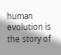human evolution is the story of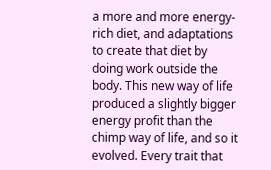a more and more energy-rich diet, and adaptations to create that diet by doing work outside the body. This new way of life produced a slightly bigger energy profit than the chimp way of life, and so it evolved. Every trait that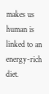makes us human is linked to an energy-rich diet.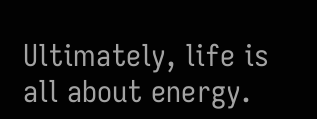Ultimately, life is all about energy.